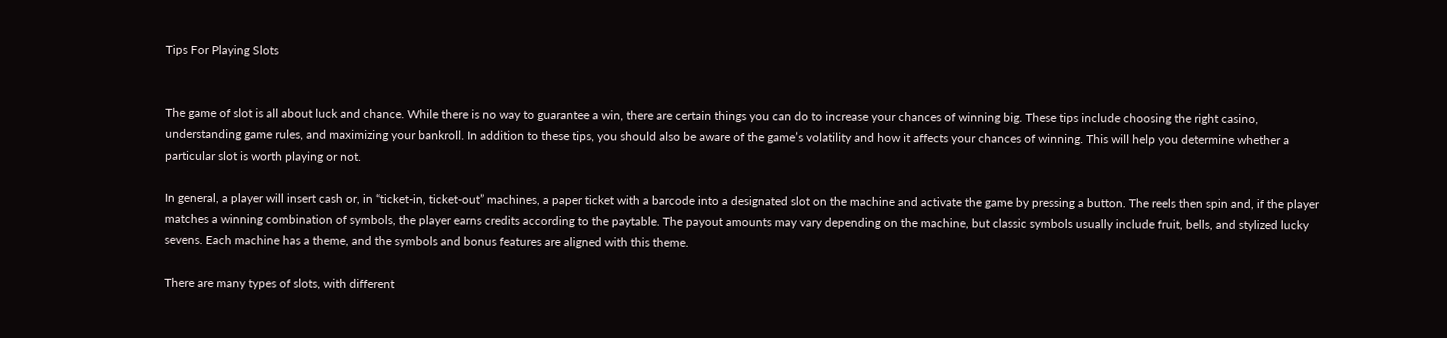Tips For Playing Slots


The game of slot is all about luck and chance. While there is no way to guarantee a win, there are certain things you can do to increase your chances of winning big. These tips include choosing the right casino, understanding game rules, and maximizing your bankroll. In addition to these tips, you should also be aware of the game’s volatility and how it affects your chances of winning. This will help you determine whether a particular slot is worth playing or not.

In general, a player will insert cash or, in “ticket-in, ticket-out” machines, a paper ticket with a barcode into a designated slot on the machine and activate the game by pressing a button. The reels then spin and, if the player matches a winning combination of symbols, the player earns credits according to the paytable. The payout amounts may vary depending on the machine, but classic symbols usually include fruit, bells, and stylized lucky sevens. Each machine has a theme, and the symbols and bonus features are aligned with this theme.

There are many types of slots, with different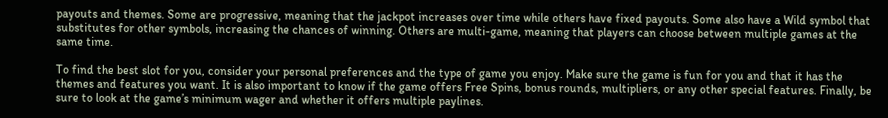payouts and themes. Some are progressive, meaning that the jackpot increases over time while others have fixed payouts. Some also have a Wild symbol that substitutes for other symbols, increasing the chances of winning. Others are multi-game, meaning that players can choose between multiple games at the same time.

To find the best slot for you, consider your personal preferences and the type of game you enjoy. Make sure the game is fun for you and that it has the themes and features you want. It is also important to know if the game offers Free Spins, bonus rounds, multipliers, or any other special features. Finally, be sure to look at the game’s minimum wager and whether it offers multiple paylines.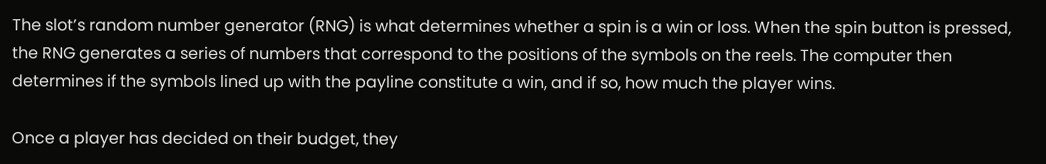The slot’s random number generator (RNG) is what determines whether a spin is a win or loss. When the spin button is pressed, the RNG generates a series of numbers that correspond to the positions of the symbols on the reels. The computer then determines if the symbols lined up with the payline constitute a win, and if so, how much the player wins.

Once a player has decided on their budget, they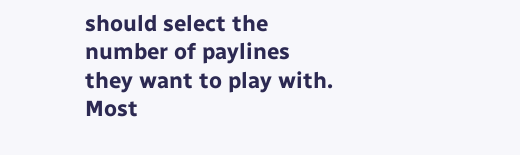should select the number of paylines they want to play with. Most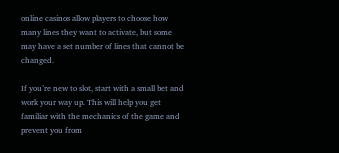online casinos allow players to choose how many lines they want to activate, but some may have a set number of lines that cannot be changed.

If you’re new to slot, start with a small bet and work your way up. This will help you get familiar with the mechanics of the game and prevent you from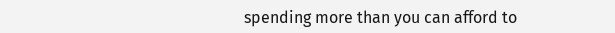spending more than you can afford to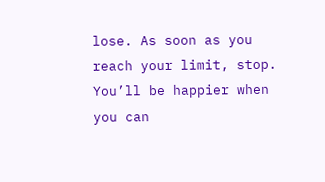lose. As soon as you reach your limit, stop. You’ll be happier when you can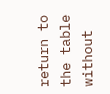return to the table without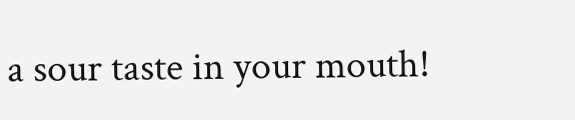a sour taste in your mouth!